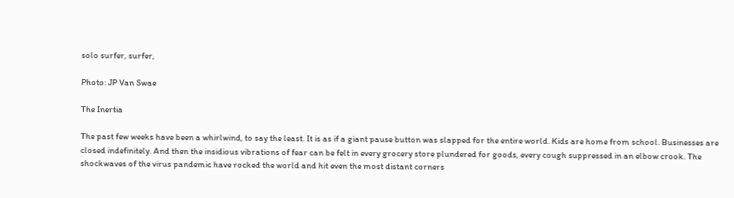solo surfer, surfer,

Photo: JP Van Swae

The Inertia

The past few weeks have been a whirlwind, to say the least. It is as if a giant pause button was slapped for the entire world. Kids are home from school. Businesses are closed indefinitely. And then the insidious vibrations of fear can be felt in every grocery store plundered for goods, every cough suppressed in an elbow crook. The shockwaves of the virus pandemic have rocked the world and hit even the most distant corners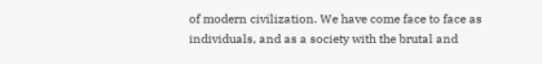of modern civilization. We have come face to face as individuals, and as a society with the brutal and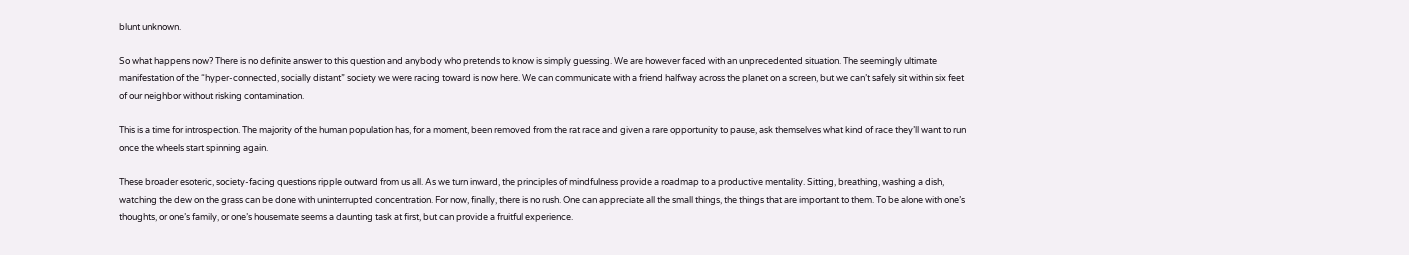blunt unknown.

So what happens now? There is no definite answer to this question and anybody who pretends to know is simply guessing. We are however faced with an unprecedented situation. The seemingly ultimate manifestation of the “hyper-connected, socially distant” society we were racing toward is now here. We can communicate with a friend halfway across the planet on a screen, but we can’t safely sit within six feet of our neighbor without risking contamination.

This is a time for introspection. The majority of the human population has, for a moment, been removed from the rat race and given a rare opportunity to pause, ask themselves what kind of race they’ll want to run once the wheels start spinning again.

These broader esoteric, society-facing questions ripple outward from us all. As we turn inward, the principles of mindfulness provide a roadmap to a productive mentality. Sitting, breathing, washing a dish, watching the dew on the grass can be done with uninterrupted concentration. For now, finally, there is no rush. One can appreciate all the small things, the things that are important to them. To be alone with one’s thoughts, or one’s family, or one’s housemate seems a daunting task at first, but can provide a fruitful experience.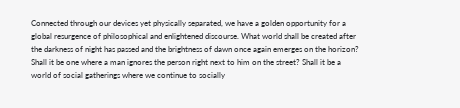Connected through our devices yet physically separated, we have a golden opportunity for a global resurgence of philosophical and enlightened discourse. What world shall be created after the darkness of night has passed and the brightness of dawn once again emerges on the horizon? Shall it be one where a man ignores the person right next to him on the street? Shall it be a world of social gatherings where we continue to socially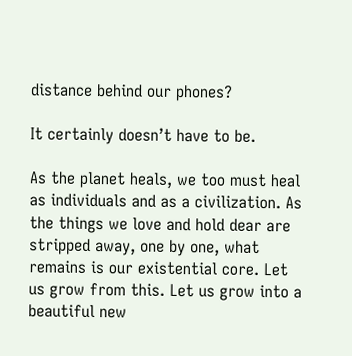distance behind our phones?

It certainly doesn’t have to be.

As the planet heals, we too must heal as individuals and as a civilization. As the things we love and hold dear are stripped away, one by one, what remains is our existential core. Let us grow from this. Let us grow into a beautiful new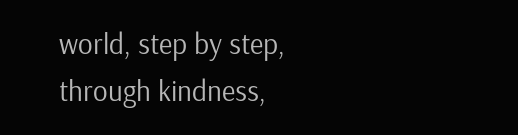world, step by step, through kindness,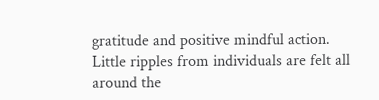gratitude and positive mindful action. Little ripples from individuals are felt all around the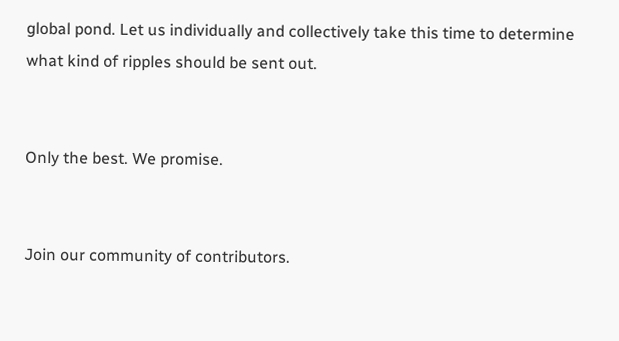global pond. Let us individually and collectively take this time to determine what kind of ripples should be sent out.


Only the best. We promise.


Join our community of contributors.